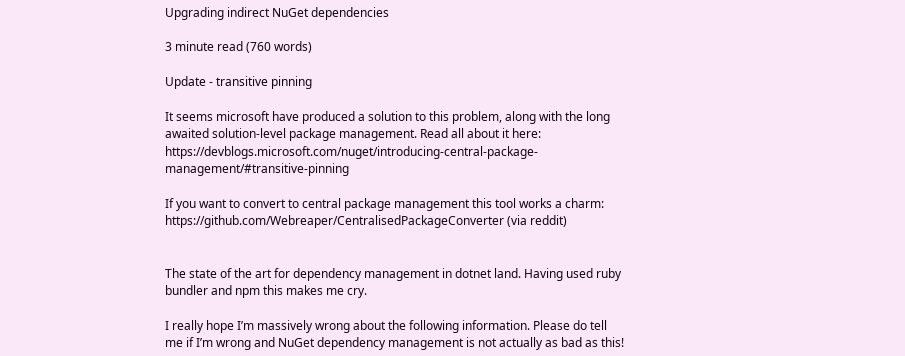Upgrading indirect NuGet dependencies

3 minute read (760 words)

Update - transitive pinning

It seems microsoft have produced a solution to this problem, along with the long awaited solution-level package management. Read all about it here: https://devblogs.microsoft.com/nuget/introducing-central-package-management/#transitive-pinning

If you want to convert to central package management this tool works a charm: https://github.com/Webreaper/CentralisedPackageConverter (via reddit)


The state of the art for dependency management in dotnet land. Having used ruby bundler and npm this makes me cry.

I really hope I’m massively wrong about the following information. Please do tell me if I’m wrong and NuGet dependency management is not actually as bad as this!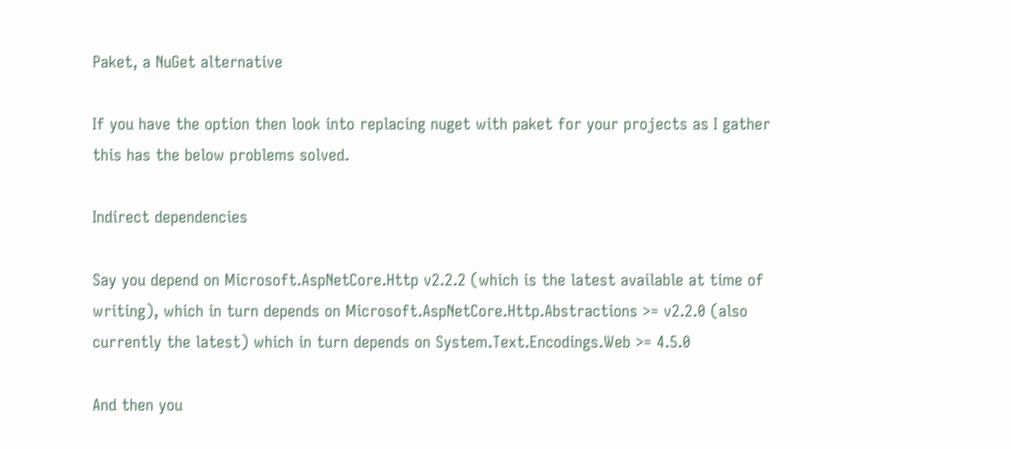Paket, a NuGet alternative

If you have the option then look into replacing nuget with paket for your projects as I gather this has the below problems solved.

Indirect dependencies

Say you depend on Microsoft.AspNetCore.Http v2.2.2 (which is the latest available at time of writing), which in turn depends on Microsoft.AspNetCore.Http.Abstractions >= v2.2.0 (also currently the latest) which in turn depends on System.Text.Encodings.Web >= 4.5.0

And then you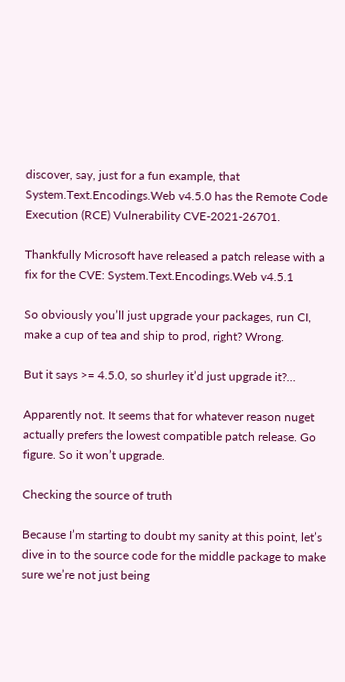discover, say, just for a fun example, that System.Text.Encodings.Web v4.5.0 has the Remote Code Execution (RCE) Vulnerability CVE-2021-26701.

Thankfully Microsoft have released a patch release with a fix for the CVE: System.Text.Encodings.Web v4.5.1

So obviously you’ll just upgrade your packages, run CI, make a cup of tea and ship to prod, right? Wrong.

But it says >= 4.5.0, so shurley it’d just upgrade it?…

Apparently not. It seems that for whatever reason nuget actually prefers the lowest compatible patch release. Go figure. So it won’t upgrade.

Checking the source of truth

Because I’m starting to doubt my sanity at this point, let’s dive in to the source code for the middle package to make sure we’re not just being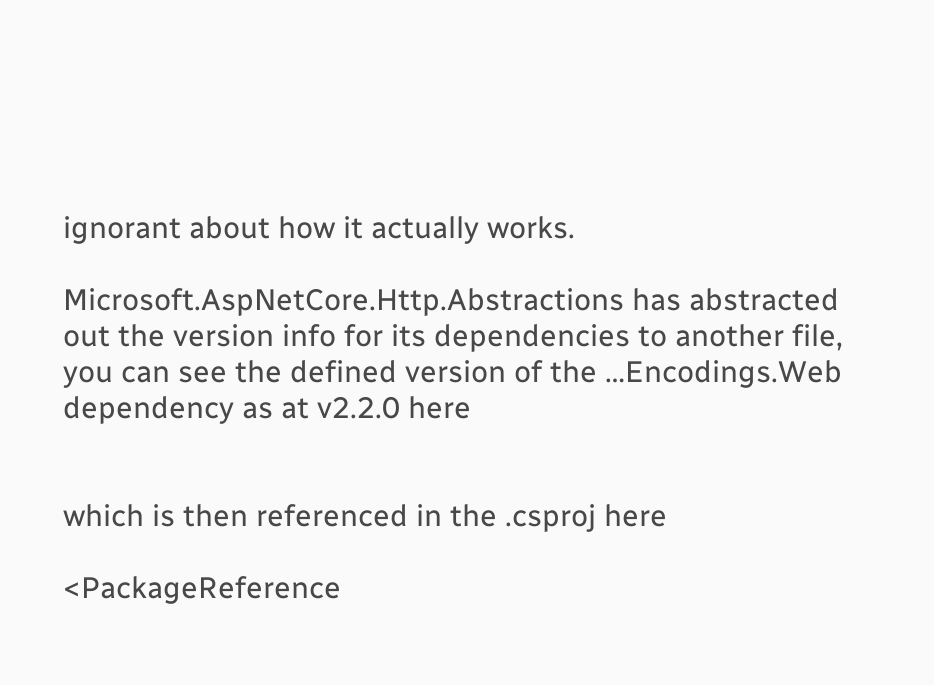ignorant about how it actually works.

Microsoft.AspNetCore.Http.Abstractions has abstracted out the version info for its dependencies to another file, you can see the defined version of the …Encodings.Web dependency as at v2.2.0 here


which is then referenced in the .csproj here

<PackageReference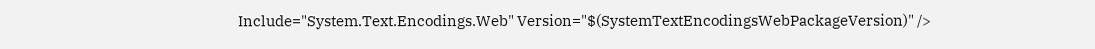Include="System.Text.Encodings.Web" Version="$(SystemTextEncodingsWebPackageVersion)" />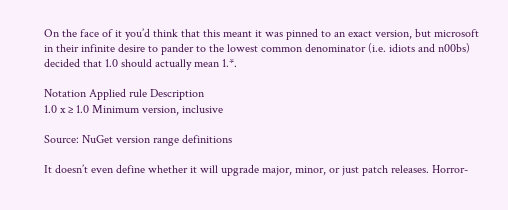On the face of it you’d think that this meant it was pinned to an exact version, but microsoft in their infinite desire to pander to the lowest common denominator (i.e. idiots and n00bs) decided that 1.0 should actually mean 1.*.

Notation Applied rule Description
1.0 x ≥ 1.0 Minimum version, inclusive

Source: NuGet version range definitions

It doesn’t even define whether it will upgrade major, minor, or just patch releases. Horror-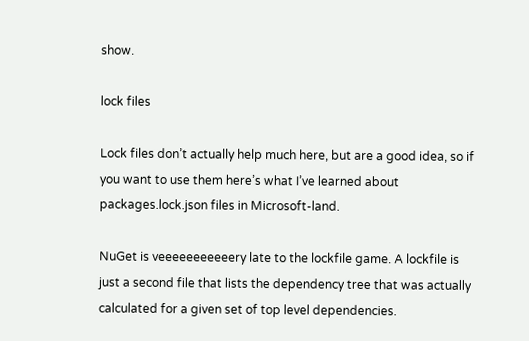show.

lock files

Lock files don’t actually help much here, but are a good idea, so if you want to use them here’s what I’ve learned about packages.lock.json files in Microsoft-land.

NuGet is veeeeeeeeeeery late to the lockfile game. A lockfile is just a second file that lists the dependency tree that was actually calculated for a given set of top level dependencies.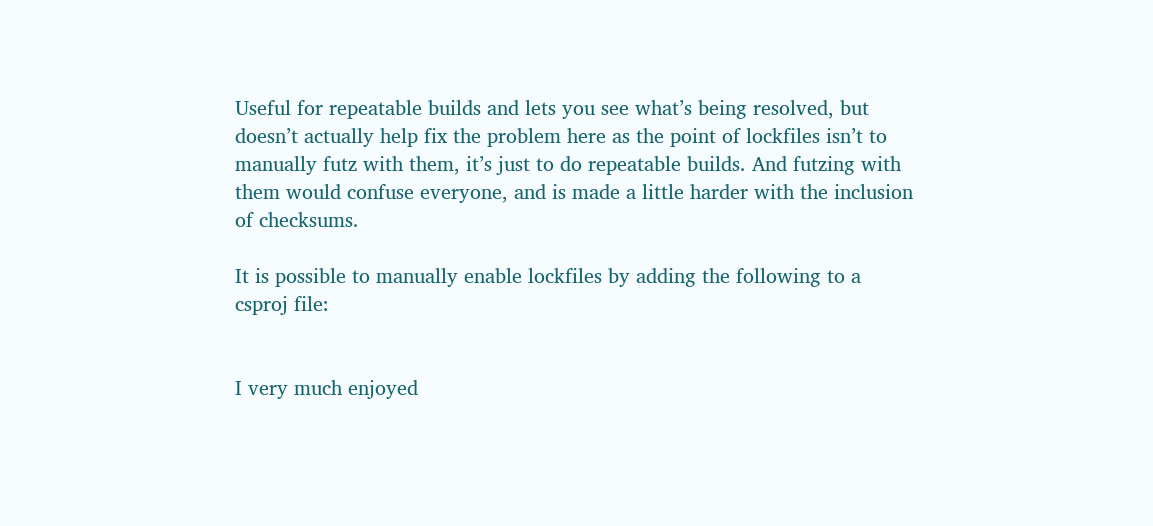Useful for repeatable builds and lets you see what’s being resolved, but doesn’t actually help fix the problem here as the point of lockfiles isn’t to manually futz with them, it’s just to do repeatable builds. And futzing with them would confuse everyone, and is made a little harder with the inclusion of checksums.

It is possible to manually enable lockfiles by adding the following to a csproj file:


I very much enjoyed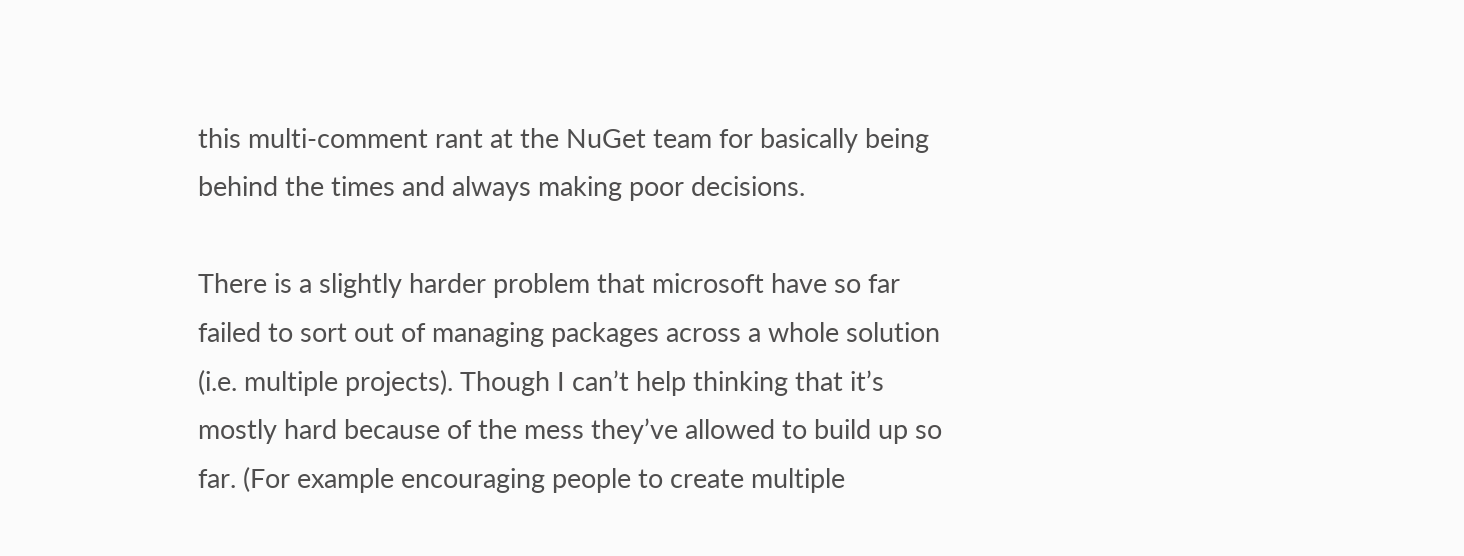this multi-comment rant at the NuGet team for basically being behind the times and always making poor decisions.

There is a slightly harder problem that microsoft have so far failed to sort out of managing packages across a whole solution (i.e. multiple projects). Though I can’t help thinking that it’s mostly hard because of the mess they’ve allowed to build up so far. (For example encouraging people to create multiple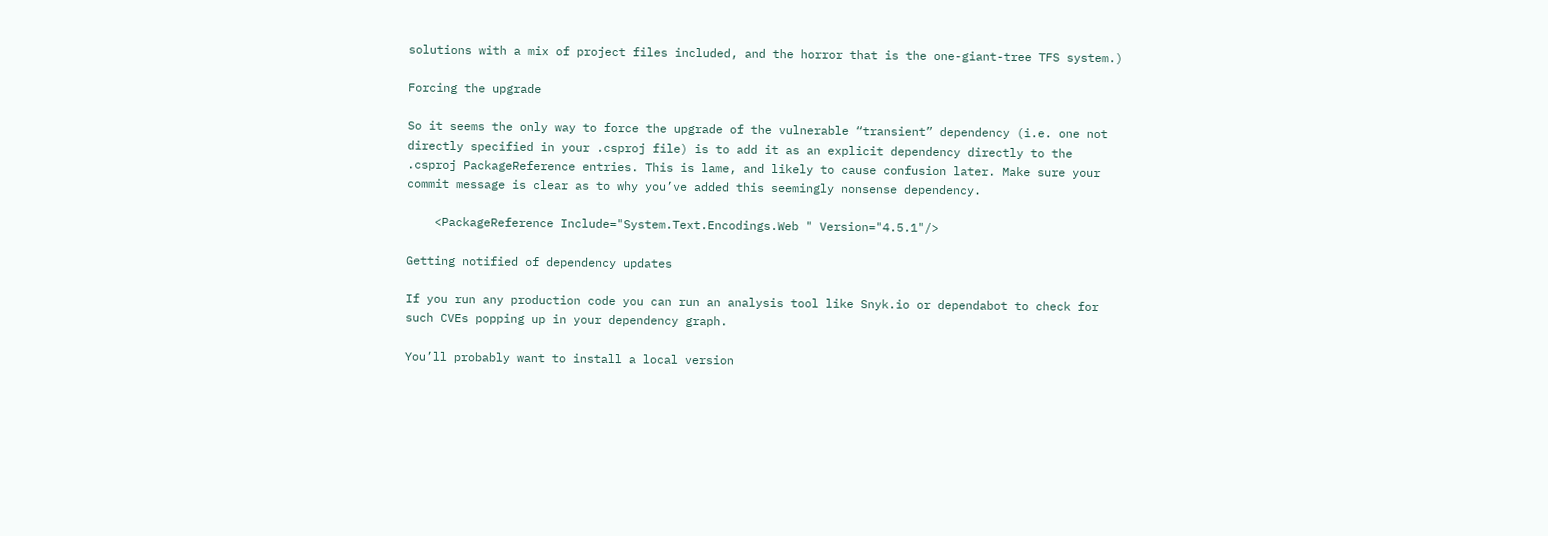solutions with a mix of project files included, and the horror that is the one-giant-tree TFS system.)

Forcing the upgrade

So it seems the only way to force the upgrade of the vulnerable “transient” dependency (i.e. one not directly specified in your .csproj file) is to add it as an explicit dependency directly to the .csproj PackageReference entries. This is lame, and likely to cause confusion later. Make sure your commit message is clear as to why you’ve added this seemingly nonsense dependency.

    <PackageReference Include="System.Text.Encodings.Web " Version="4.5.1"/>

Getting notified of dependency updates

If you run any production code you can run an analysis tool like Snyk.io or dependabot to check for such CVEs popping up in your dependency graph.

You’ll probably want to install a local version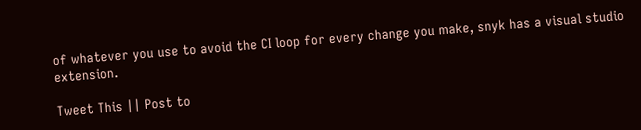of whatever you use to avoid the CI loop for every change you make, snyk has a visual studio extension.

Tweet This || Post to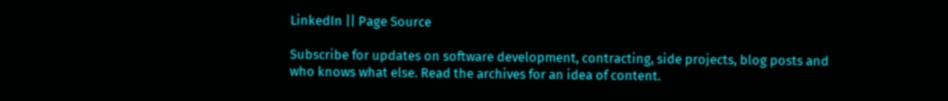LinkedIn || Page Source

Subscribe for updates on software development, contracting, side projects, blog posts and who knows what else. Read the archives for an idea of content.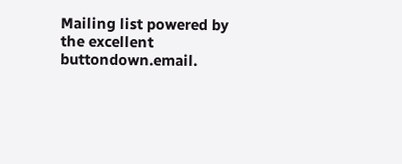Mailing list powered by the excellent buttondown.email.